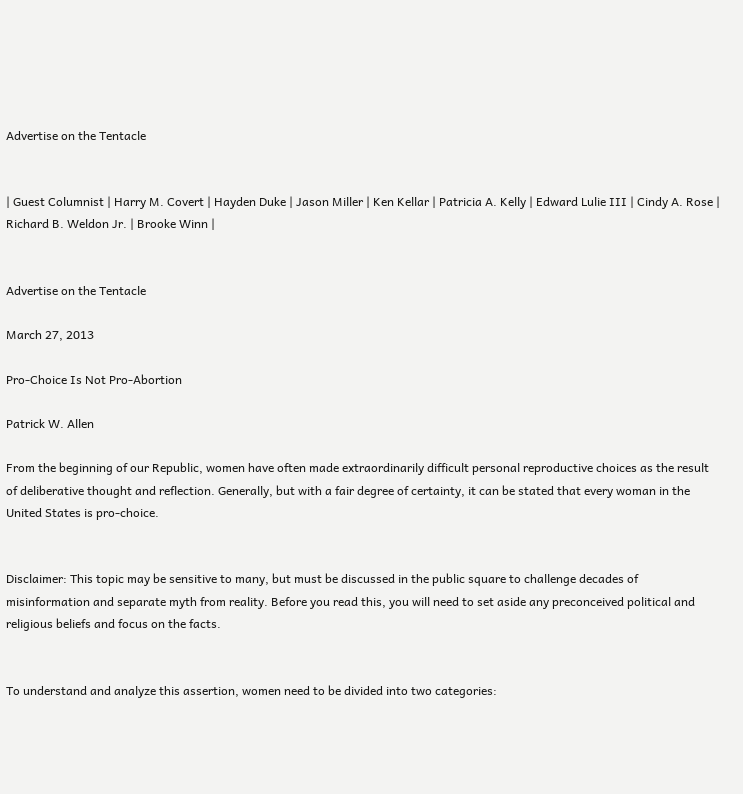Advertise on the Tentacle


| Guest Columnist | Harry M. Covert | Hayden Duke | Jason Miller | Ken Kellar | Patricia A. Kelly | Edward Lulie III | Cindy A. Rose | Richard B. Weldon Jr. | Brooke Winn |


Advertise on the Tentacle

March 27, 2013

Pro-Choice Is Not Pro-Abortion

Patrick W. Allen

From the beginning of our Republic, women have often made extraordinarily difficult personal reproductive choices as the result of deliberative thought and reflection. Generally, but with a fair degree of certainty, it can be stated that every woman in the United States is pro-choice.


Disclaimer: This topic may be sensitive to many, but must be discussed in the public square to challenge decades of misinformation and separate myth from reality. Before you read this, you will need to set aside any preconceived political and religious beliefs and focus on the facts.


To understand and analyze this assertion, women need to be divided into two categories: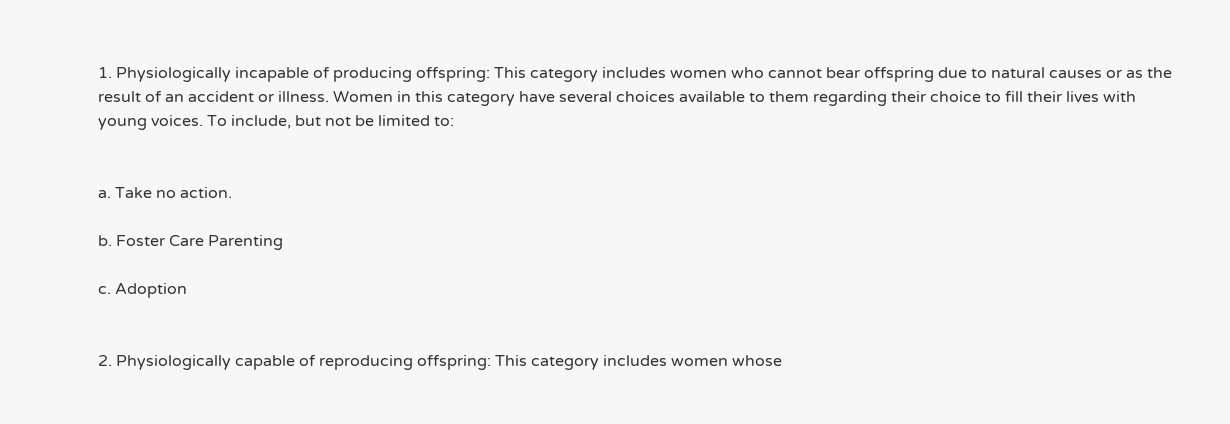1. Physiologically incapable of producing offspring: This category includes women who cannot bear offspring due to natural causes or as the result of an accident or illness. Women in this category have several choices available to them regarding their choice to fill their lives with young voices. To include, but not be limited to:


a. Take no action.

b. Foster Care Parenting

c. Adoption


2. Physiologically capable of reproducing offspring: This category includes women whose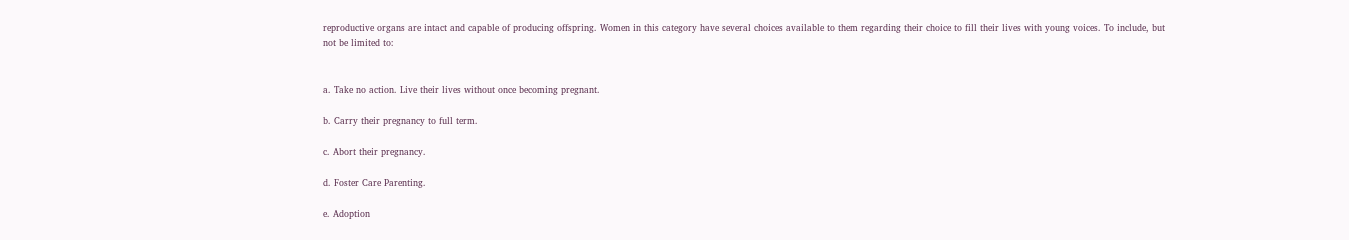reproductive organs are intact and capable of producing offspring. Women in this category have several choices available to them regarding their choice to fill their lives with young voices. To include, but not be limited to:


a. Take no action. Live their lives without once becoming pregnant.

b. Carry their pregnancy to full term.

c. Abort their pregnancy.

d. Foster Care Parenting.

e. Adoption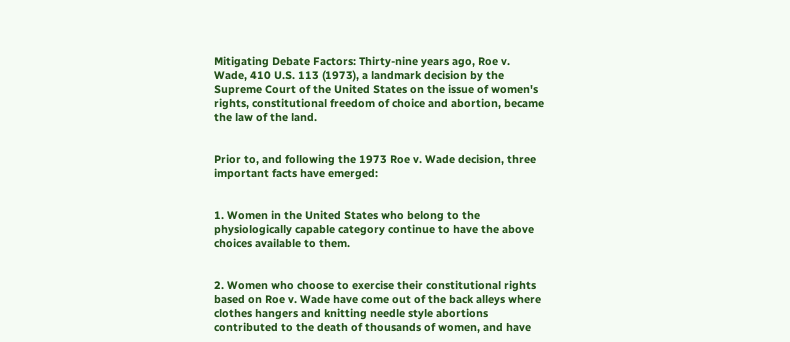Mitigating Debate Factors: Thirty-nine years ago, Roe v. Wade, 410 U.S. 113 (1973), a landmark decision by the Supreme Court of the United States on the issue of women's rights, constitutional freedom of choice and abortion, became the law of the land.


Prior to, and following the 1973 Roe v. Wade decision, three important facts have emerged:


1. Women in the United States who belong to the physiologically capable category continue to have the above choices available to them.


2. Women who choose to exercise their constitutional rights based on Roe v. Wade have come out of the back alleys where clothes hangers and knitting needle style abortions contributed to the death of thousands of women, and have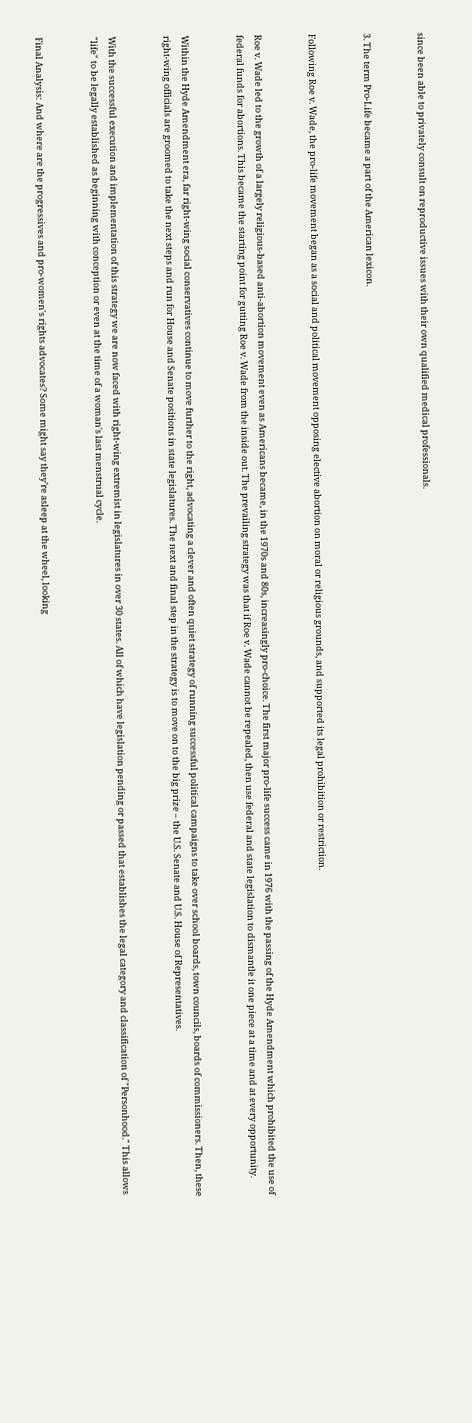since been able to privately consult on reproductive issues with their own qualified medical professionals.


3. The term Pro-Life became a part of the American lexicon.


Following Roe v. Wade, the pro-life movement began as a social and political movement opposing elective abortion on moral or religious grounds, and supported its legal prohibition or restriction.


Roe v. Wade led to the growth of a largely religious-based anti-abortion movement even as Americans became, in the 1970s and 80s, increasingly pro-choice. The first major pro-life success came in 1976 with the passing of the Hyde Amendment which prohibited the use of federal funds for abortions. This became the starting point for gutting Roe v. Wade from the inside out. The prevailing strategy was that if Roe v. Wade cannot be repealed, then use federal and state legislation to dismantle it one piece at a time and at every opportunity.


Within the Hyde Amendment era, far right-wing social conservatives continue to move further to the right, advocating a clever and often quiet strategy of running successful political campaigns to take over school boards, town councils, boards of commissioners. Then, these right-wing officials are groomed to take the next steps and run for House and Senate positions in state legislatures. The next and final step in the strategy is to move on to the big prize – the U.S. Senate and U.S. House of Representatives.


With the successful execution and implementation of this strategy we are now faced with right-wing extremist in legislatures in over 30 states. All of which have legislation pending or passed that establishes the legal category and classification of "Personhood." This allows "life" to be legally established as beginning with conception or even at the time of a woman's last menstrual cycle.


Final Analysis: And where are the progressives and pro-women's rights advocates? Some might say they’re asleep at the wheel, looking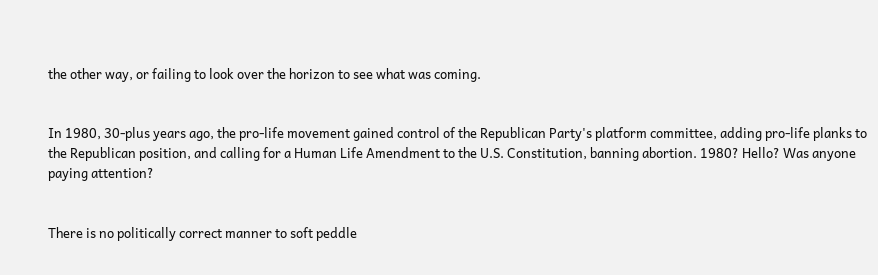the other way, or failing to look over the horizon to see what was coming.


In 1980, 30-plus years ago, the pro-life movement gained control of the Republican Party's platform committee, adding pro-life planks to the Republican position, and calling for a Human Life Amendment to the U.S. Constitution, banning abortion. 1980? Hello? Was anyone paying attention?


There is no politically correct manner to soft peddle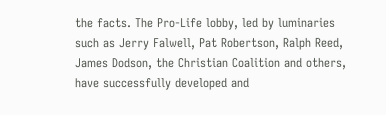the facts. The Pro-Life lobby, led by luminaries such as Jerry Falwell, Pat Robertson, Ralph Reed, James Dodson, the Christian Coalition and others, have successfully developed and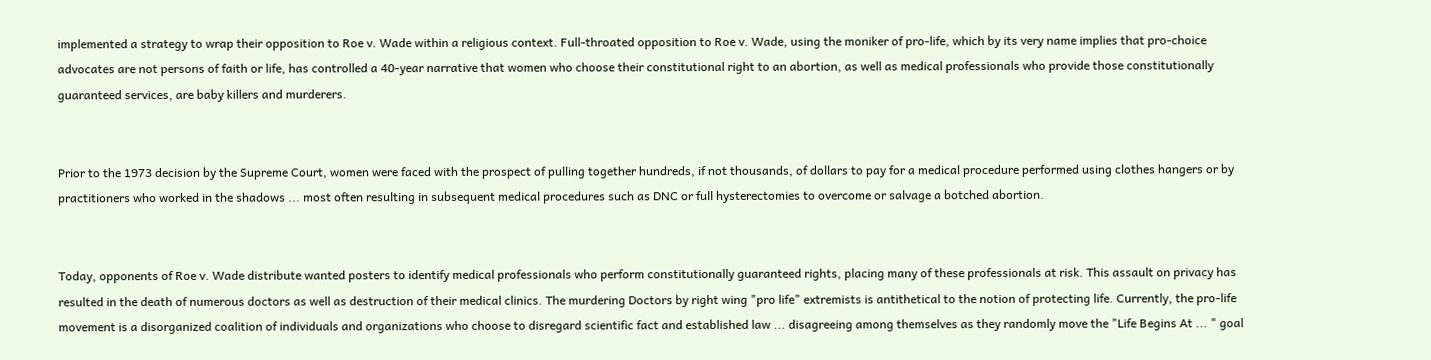implemented a strategy to wrap their opposition to Roe v. Wade within a religious context. Full-throated opposition to Roe v. Wade, using the moniker of pro-life, which by its very name implies that pro-choice advocates are not persons of faith or life, has controlled a 40-year narrative that women who choose their constitutional right to an abortion, as well as medical professionals who provide those constitutionally guaranteed services, are baby killers and murderers.


Prior to the 1973 decision by the Supreme Court, women were faced with the prospect of pulling together hundreds, if not thousands, of dollars to pay for a medical procedure performed using clothes hangers or by practitioners who worked in the shadows ... most often resulting in subsequent medical procedures such as DNC or full hysterectomies to overcome or salvage a botched abortion.


Today, opponents of Roe v. Wade distribute wanted posters to identify medical professionals who perform constitutionally guaranteed rights, placing many of these professionals at risk. This assault on privacy has resulted in the death of numerous doctors as well as destruction of their medical clinics. The murdering Doctors by right wing "pro life" extremists is antithetical to the notion of protecting life. Currently, the pro-life movement is a disorganized coalition of individuals and organizations who choose to disregard scientific fact and established law ... disagreeing among themselves as they randomly move the "Life Begins At ... " goal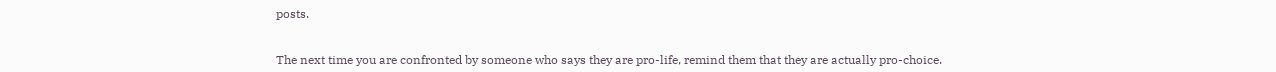posts.


The next time you are confronted by someone who says they are pro-life, remind them that they are actually pro-choice.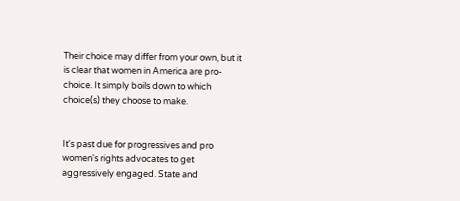Their choice may differ from your own, but it is clear that women in America are pro-choice. It simply boils down to which choice(s) they choose to make.


It's past due for progressives and pro women's rights advocates to get aggressively engaged. State and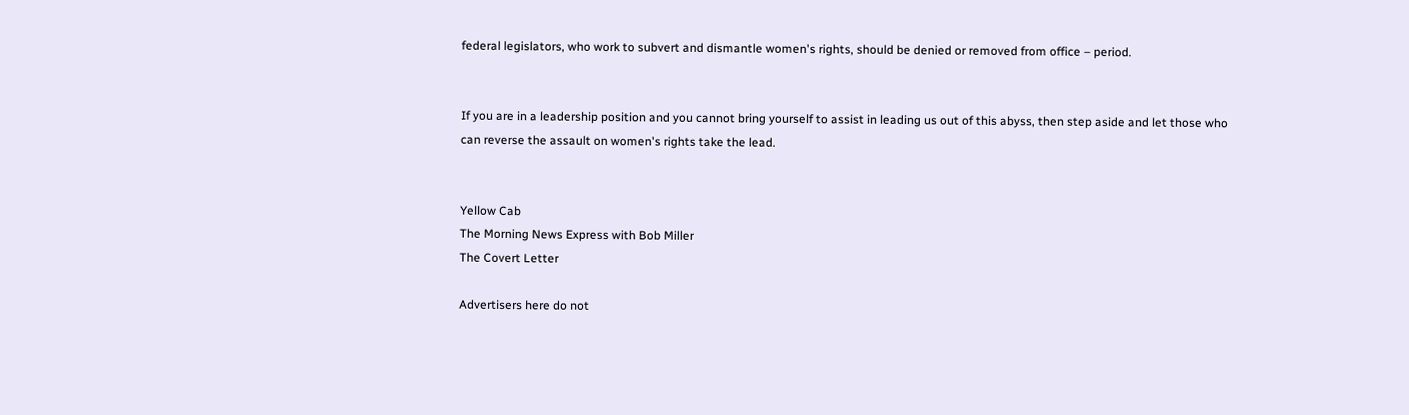federal legislators, who work to subvert and dismantle women's rights, should be denied or removed from office – period.


If you are in a leadership position and you cannot bring yourself to assist in leading us out of this abyss, then step aside and let those who can reverse the assault on women's rights take the lead.


Yellow Cab
The Morning News Express with Bob Miller
The Covert Letter

Advertisers here do not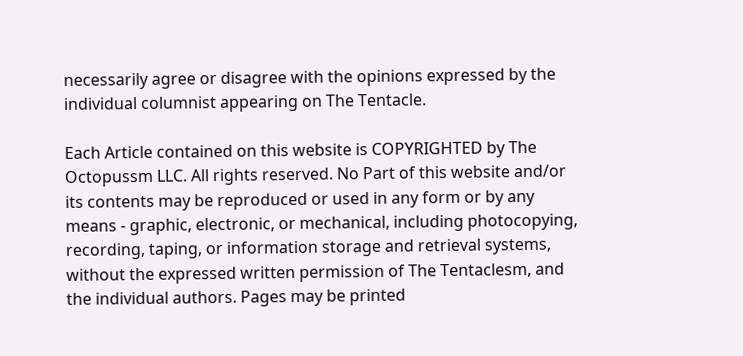necessarily agree or disagree with the opinions expressed by the individual columnist appearing on The Tentacle.

Each Article contained on this website is COPYRIGHTED by The Octopussm LLC. All rights reserved. No Part of this website and/or its contents may be reproduced or used in any form or by any means - graphic, electronic, or mechanical, including photocopying, recording, taping, or information storage and retrieval systems, without the expressed written permission of The Tentaclesm, and the individual authors. Pages may be printed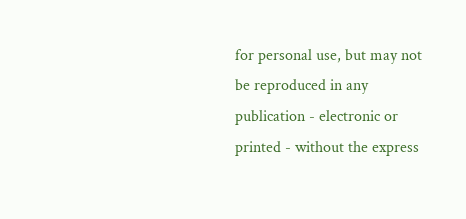for personal use, but may not be reproduced in any publication - electronic or printed - without the express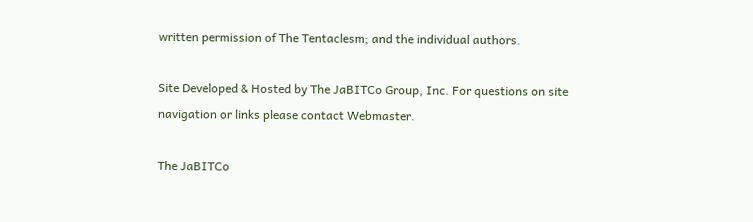written permission of The Tentaclesm; and the individual authors.

Site Developed & Hosted by The JaBITCo Group, Inc. For questions on site navigation or links please contact Webmaster.

The JaBITCo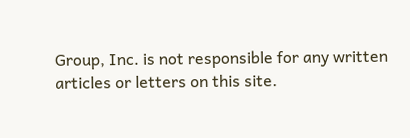Group, Inc. is not responsible for any written articles or letters on this site.